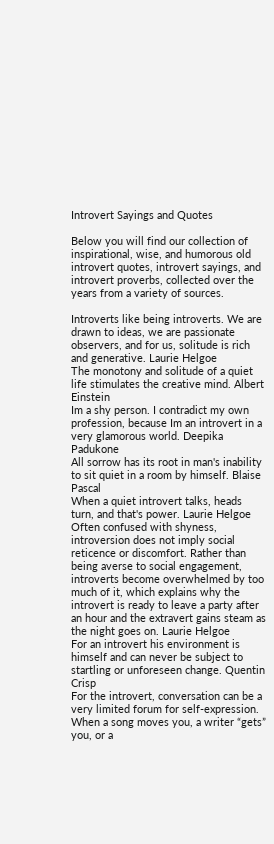Introvert Sayings and Quotes

Below you will find our collection of inspirational, wise, and humorous old introvert quotes, introvert sayings, and introvert proverbs, collected over the years from a variety of sources.

Introverts like being introverts. We are drawn to ideas, we are passionate observers, and for us, solitude is rich and generative. Laurie Helgoe
The monotony and solitude of a quiet life stimulates the creative mind. Albert Einstein
Im a shy person. I contradict my own profession, because Im an introvert in a very glamorous world. Deepika Padukone
All sorrow has its root in man's inability to sit quiet in a room by himself. Blaise Pascal
When a quiet introvert talks, heads turn, and that's power. Laurie Helgoe
Often confused with shyness, introversion does not imply social reticence or discomfort. Rather than being averse to social engagement, introverts become overwhelmed by too much of it, which explains why the introvert is ready to leave a party after an hour and the extravert gains steam as the night goes on. Laurie Helgoe
For an introvert his environment is himself and can never be subject to startling or unforeseen change. Quentin Crisp
For the introvert, conversation can be a very limited forum for self-expression. When a song moves you, a writer “gets” you, or a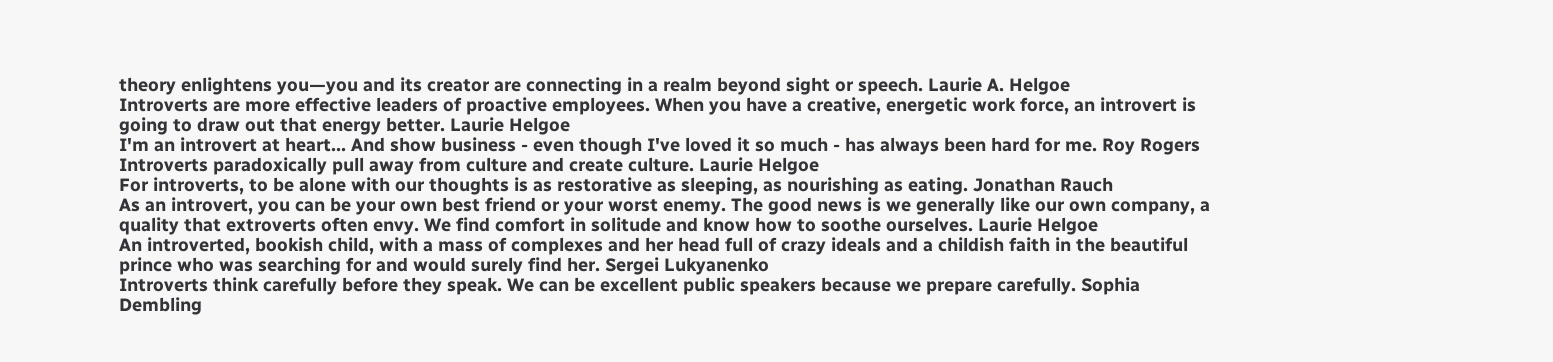theory enlightens you—you and its creator are connecting in a realm beyond sight or speech. Laurie A. Helgoe
Introverts are more effective leaders of proactive employees. When you have a creative, energetic work force, an introvert is going to draw out that energy better. Laurie Helgoe
I'm an introvert at heart... And show business - even though I've loved it so much - has always been hard for me. Roy Rogers
Introverts paradoxically pull away from culture and create culture. Laurie Helgoe
For introverts, to be alone with our thoughts is as restorative as sleeping, as nourishing as eating. Jonathan Rauch
As an introvert, you can be your own best friend or your worst enemy. The good news is we generally like our own company, a quality that extroverts often envy. We find comfort in solitude and know how to soothe ourselves. Laurie Helgoe
An introverted, bookish child, with a mass of complexes and her head full of crazy ideals and a childish faith in the beautiful prince who was searching for and would surely find her. Sergei Lukyanenko
Introverts think carefully before they speak. We can be excellent public speakers because we prepare carefully. Sophia Dembling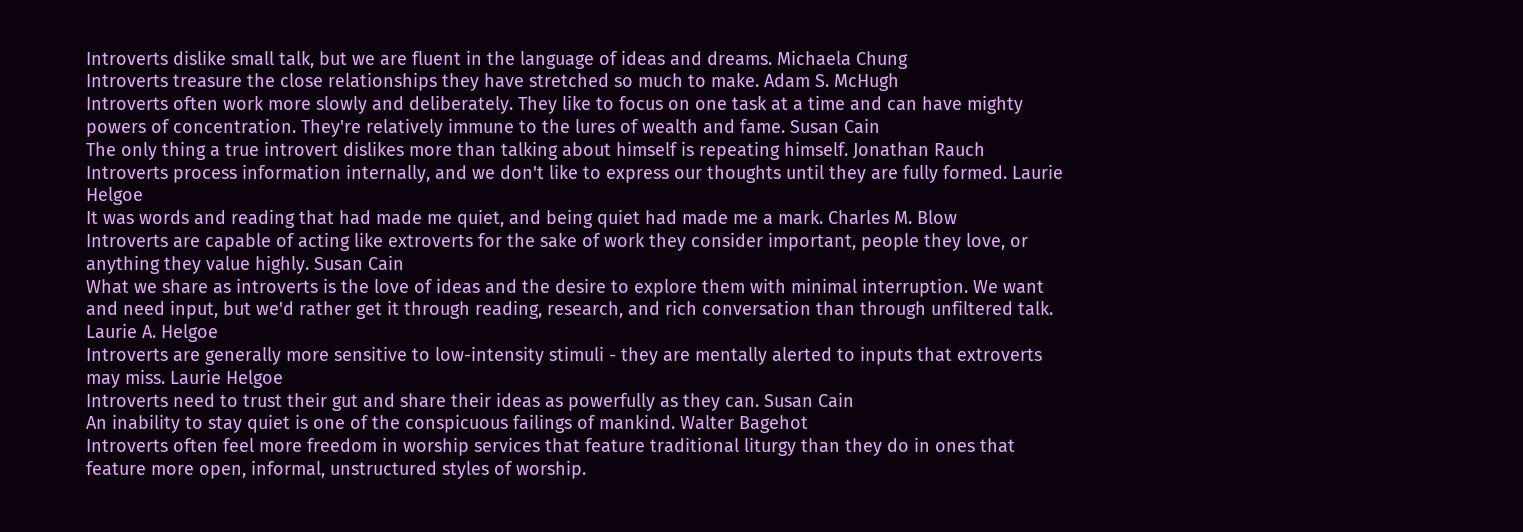Introverts dislike small talk, but we are fluent in the language of ideas and dreams. Michaela Chung
Introverts treasure the close relationships they have stretched so much to make. Adam S. McHugh
Introverts often work more slowly and deliberately. They like to focus on one task at a time and can have mighty powers of concentration. They're relatively immune to the lures of wealth and fame. Susan Cain
The only thing a true introvert dislikes more than talking about himself is repeating himself. Jonathan Rauch
Introverts process information internally, and we don't like to express our thoughts until they are fully formed. Laurie Helgoe
It was words and reading that had made me quiet, and being quiet had made me a mark. Charles M. Blow
Introverts are capable of acting like extroverts for the sake of work they consider important, people they love, or anything they value highly. Susan Cain
What we share as introverts is the love of ideas and the desire to explore them with minimal interruption. We want and need input, but we'd rather get it through reading, research, and rich conversation than through unfiltered talk. Laurie A. Helgoe
Introverts are generally more sensitive to low-intensity stimuli - they are mentally alerted to inputs that extroverts may miss. Laurie Helgoe
Introverts need to trust their gut and share their ideas as powerfully as they can. Susan Cain
An inability to stay quiet is one of the conspicuous failings of mankind. Walter Bagehot
Introverts often feel more freedom in worship services that feature traditional liturgy than they do in ones that feature more open, informal, unstructured styles of worship.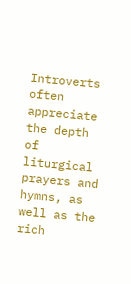Introverts often appreciate the depth of liturgical prayers and hymns, as well as the rich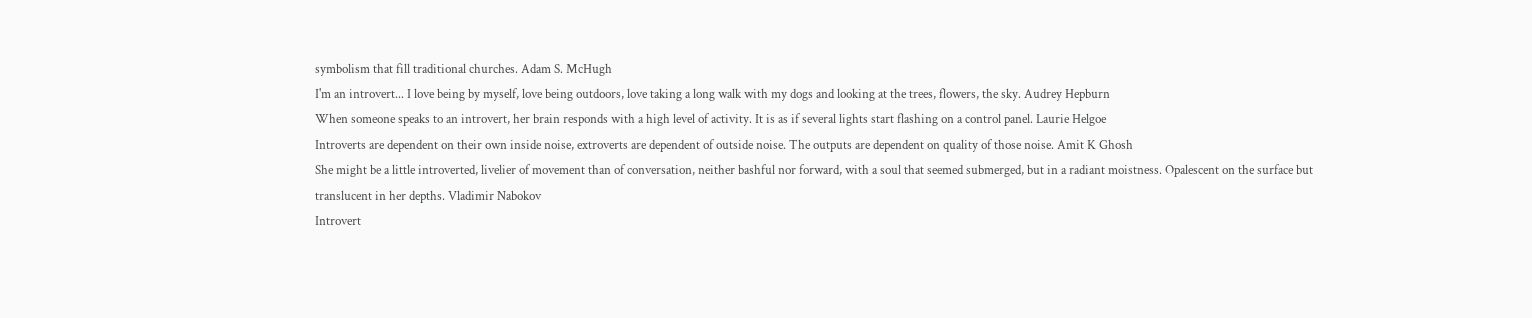symbolism that fill traditional churches. Adam S. McHugh
I'm an introvert... I love being by myself, love being outdoors, love taking a long walk with my dogs and looking at the trees, flowers, the sky. Audrey Hepburn
When someone speaks to an introvert, her brain responds with a high level of activity. It is as if several lights start flashing on a control panel. Laurie Helgoe
Introverts are dependent on their own inside noise, extroverts are dependent of outside noise. The outputs are dependent on quality of those noise. Amit K Ghosh
She might be a little introverted, livelier of movement than of conversation, neither bashful nor forward, with a soul that seemed submerged, but in a radiant moistness. Opalescent on the surface but translucent in her depths. Vladimir Nabokov
Introvert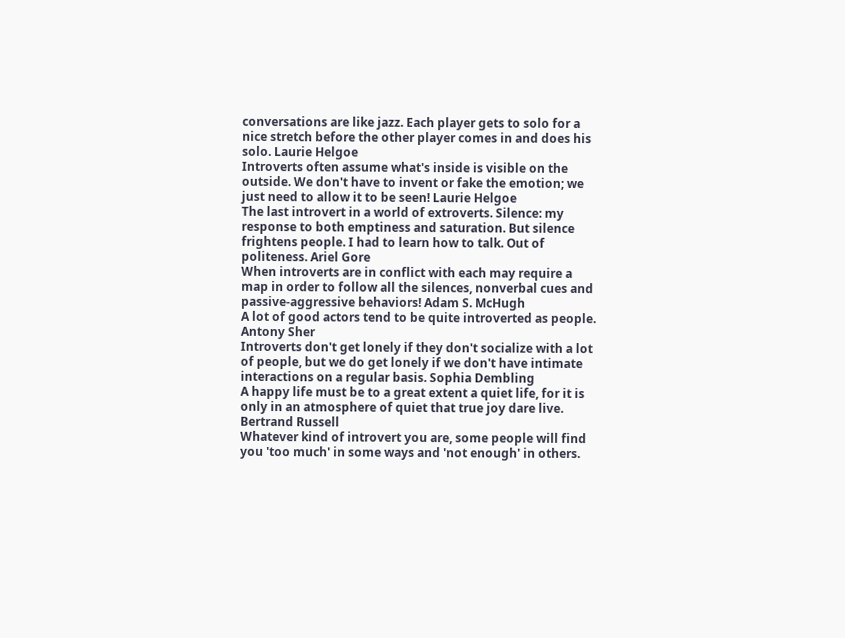conversations are like jazz. Each player gets to solo for a nice stretch before the other player comes in and does his solo. Laurie Helgoe
Introverts often assume what's inside is visible on the outside. We don't have to invent or fake the emotion; we just need to allow it to be seen! Laurie Helgoe
The last introvert in a world of extroverts. Silence: my response to both emptiness and saturation. But silence frightens people. I had to learn how to talk. Out of politeness. Ariel Gore
When introverts are in conflict with each may require a map in order to follow all the silences, nonverbal cues and passive-aggressive behaviors! Adam S. McHugh
A lot of good actors tend to be quite introverted as people. Antony Sher
Introverts don't get lonely if they don't socialize with a lot of people, but we do get lonely if we don't have intimate interactions on a regular basis. Sophia Dembling
A happy life must be to a great extent a quiet life, for it is only in an atmosphere of quiet that true joy dare live. Bertrand Russell
Whatever kind of introvert you are, some people will find you 'too much' in some ways and 'not enough' in others.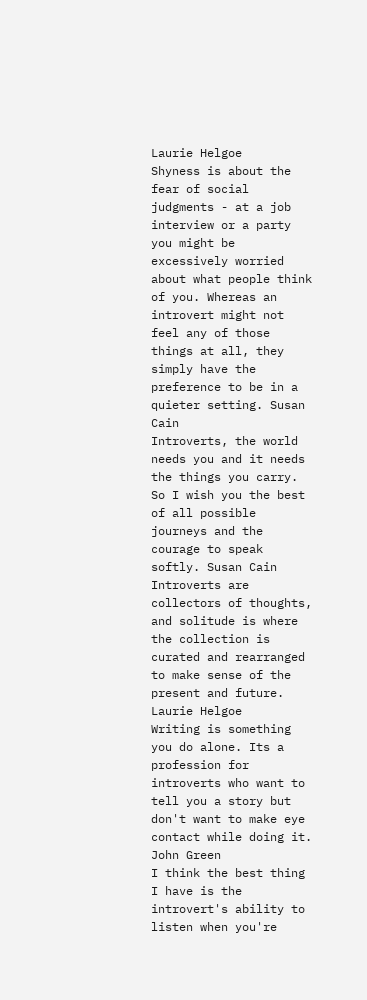Laurie Helgoe
Shyness is about the fear of social judgments - at a job interview or a party you might be excessively worried about what people think of you. Whereas an introvert might not feel any of those things at all, they simply have the preference to be in a quieter setting. Susan Cain
Introverts, the world needs you and it needs the things you carry. So I wish you the best of all possible journeys and the courage to speak softly. Susan Cain
Introverts are collectors of thoughts, and solitude is where the collection is curated and rearranged to make sense of the present and future. Laurie Helgoe
Writing is something you do alone. Its a profession for introverts who want to tell you a story but don't want to make eye contact while doing it. John Green
I think the best thing I have is the introvert's ability to listen when you're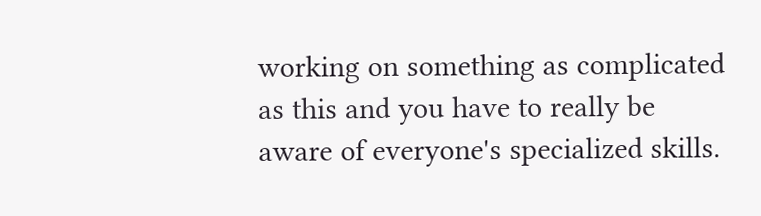working on something as complicated as this and you have to really be aware of everyone's specialized skills.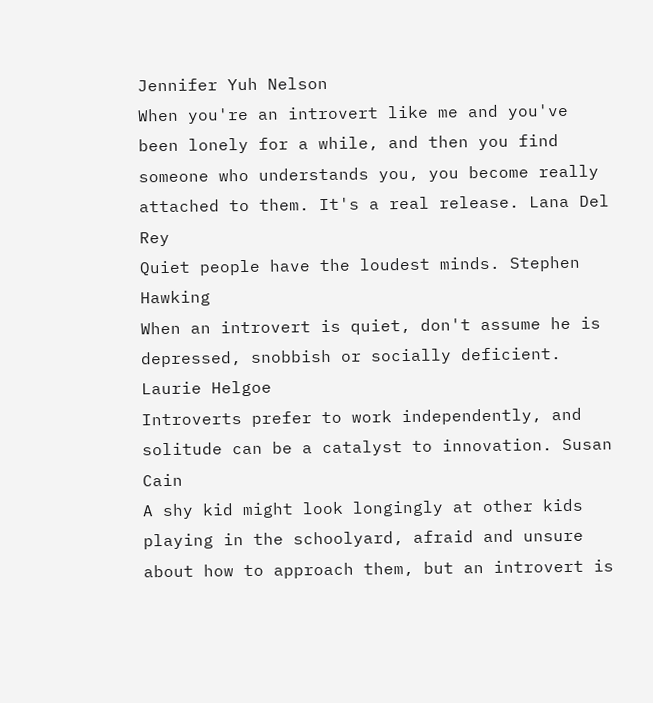Jennifer Yuh Nelson
When you're an introvert like me and you've been lonely for a while, and then you find someone who understands you, you become really attached to them. It's a real release. Lana Del Rey
Quiet people have the loudest minds. Stephen Hawking
When an introvert is quiet, don't assume he is depressed, snobbish or socially deficient. Laurie Helgoe
Introverts prefer to work independently, and solitude can be a catalyst to innovation. Susan Cain
A shy kid might look longingly at other kids playing in the schoolyard, afraid and unsure about how to approach them, but an introvert is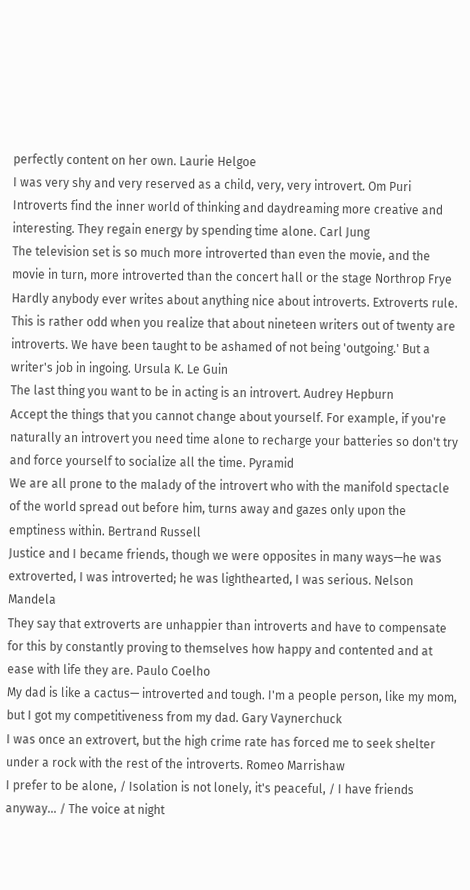perfectly content on her own. Laurie Helgoe
I was very shy and very reserved as a child, very, very introvert. Om Puri
Introverts find the inner world of thinking and daydreaming more creative and interesting. They regain energy by spending time alone. Carl Jung
The television set is so much more introverted than even the movie, and the movie in turn, more introverted than the concert hall or the stage Northrop Frye
Hardly anybody ever writes about anything nice about introverts. Extroverts rule. This is rather odd when you realize that about nineteen writers out of twenty are introverts. We have been taught to be ashamed of not being 'outgoing.' But a writer's job in ingoing. Ursula K. Le Guin
The last thing you want to be in acting is an introvert. Audrey Hepburn
Accept the things that you cannot change about yourself. For example, if you're naturally an introvert you need time alone to recharge your batteries so don't try and force yourself to socialize all the time. Pyramid
We are all prone to the malady of the introvert who with the manifold spectacle of the world spread out before him, turns away and gazes only upon the emptiness within. Bertrand Russell
Justice and I became friends, though we were opposites in many ways—he was extroverted, I was introverted; he was lighthearted, I was serious. Nelson Mandela
They say that extroverts are unhappier than introverts and have to compensate for this by constantly proving to themselves how happy and contented and at ease with life they are. Paulo Coelho
My dad is like a cactus— introverted and tough. I'm a people person, like my mom, but I got my competitiveness from my dad. Gary Vaynerchuck
I was once an extrovert, but the high crime rate has forced me to seek shelter under a rock with the rest of the introverts. Romeo Marrishaw
I prefer to be alone, / Isolation is not lonely, it's peaceful, / I have friends anyway... / The voice at night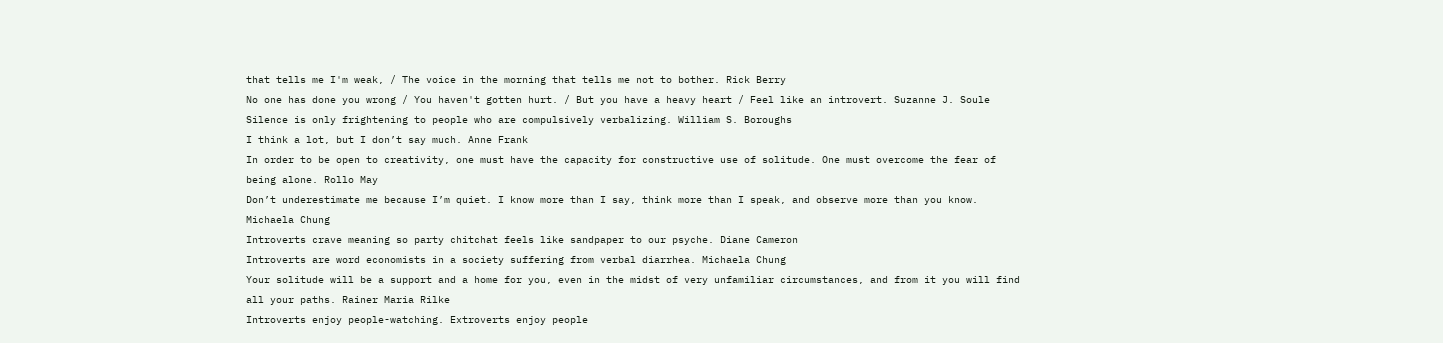that tells me I'm weak, / The voice in the morning that tells me not to bother. Rick Berry
No one has done you wrong / You haven't gotten hurt. / But you have a heavy heart / Feel like an introvert. Suzanne J. Soule
Silence is only frightening to people who are compulsively verbalizing. William S. Boroughs
I think a lot, but I don’t say much. Anne Frank
In order to be open to creativity, one must have the capacity for constructive use of solitude. One must overcome the fear of being alone. Rollo May
Don’t underestimate me because I’m quiet. I know more than I say, think more than I speak, and observe more than you know. Michaela Chung
Introverts crave meaning so party chitchat feels like sandpaper to our psyche. Diane Cameron
Introverts are word economists in a society suffering from verbal diarrhea. Michaela Chung
Your solitude will be a support and a home for you, even in the midst of very unfamiliar circumstances, and from it you will find all your paths. Rainer Maria Rilke
Introverts enjoy people-watching. Extroverts enjoy people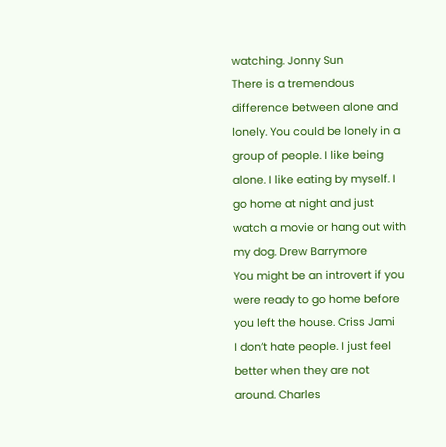watching. Jonny Sun
There is a tremendous difference between alone and lonely. You could be lonely in a group of people. I like being alone. I like eating by myself. I go home at night and just watch a movie or hang out with my dog. Drew Barrymore
You might be an introvert if you were ready to go home before you left the house. Criss Jami
I don’t hate people. I just feel better when they are not around. Charles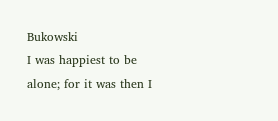Bukowski
I was happiest to be alone; for it was then I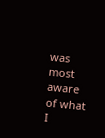was most aware of what I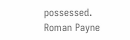possessed. Roman Payne